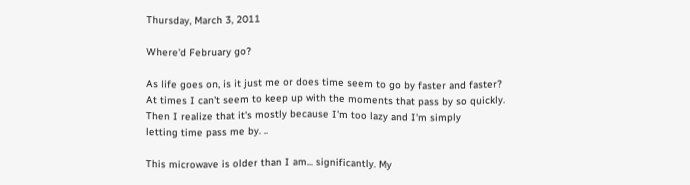Thursday, March 3, 2011

Where'd February go?

As life goes on, is it just me or does time seem to go by faster and faster?
At times I can't seem to keep up with the moments that pass by so quickly.
Then I realize that it's mostly because I'm too lazy and I'm simply
letting time pass me by. ..

This microwave is older than I am... significantly. My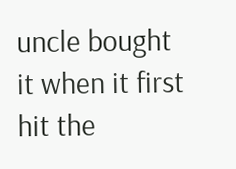uncle bought it when it first hit the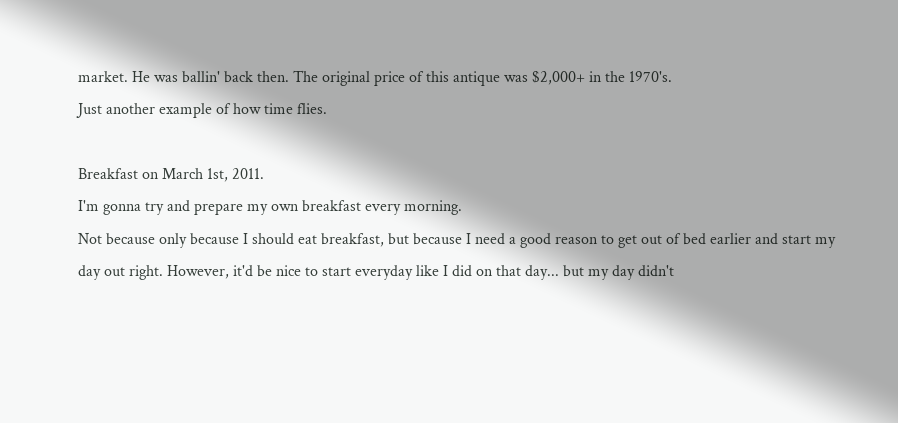market. He was ballin' back then. The original price of this antique was $2,000+ in the 1970's.
Just another example of how time flies.

Breakfast on March 1st, 2011.
I'm gonna try and prepare my own breakfast every morning.
Not because only because I should eat breakfast, but because I need a good reason to get out of bed earlier and start my day out right. However, it'd be nice to start everyday like I did on that day... but my day didn't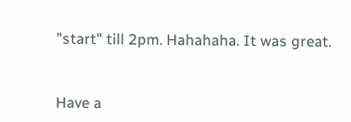"start" till 2pm. Hahahaha. It was great.


Have a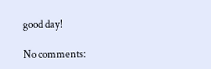good day!

No comments: